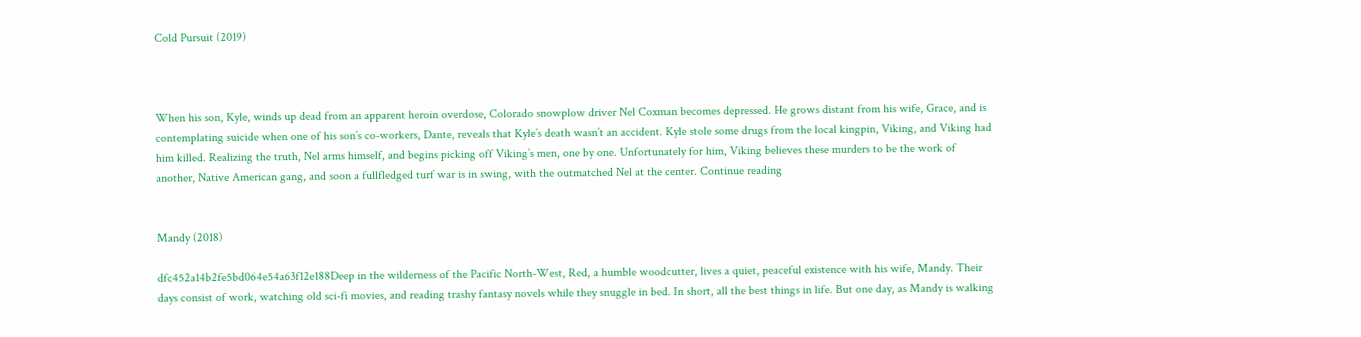Cold Pursuit (2019)



When his son, Kyle, winds up dead from an apparent heroin overdose, Colorado snowplow driver Nel Coxman becomes depressed. He grows distant from his wife, Grace, and is contemplating suicide when one of his son’s co-workers, Dante, reveals that Kyle’s death wasn’t an accident. Kyle stole some drugs from the local kingpin, Viking, and Viking had him killed. Realizing the truth, Nel arms himself, and begins picking off Viking’s men, one by one. Unfortunately for him, Viking believes these murders to be the work of another, Native American gang, and soon a fullfledged turf war is in swing, with the outmatched Nel at the center. Continue reading


Mandy (2018)

dfc452a14b2fe5bd064e54a63f12e188Deep in the wilderness of the Pacific North-West, Red, a humble woodcutter, lives a quiet, peaceful existence with his wife, Mandy. Their days consist of work, watching old sci-fi movies, and reading trashy fantasy novels while they snuggle in bed. In short, all the best things in life. But one day, as Mandy is walking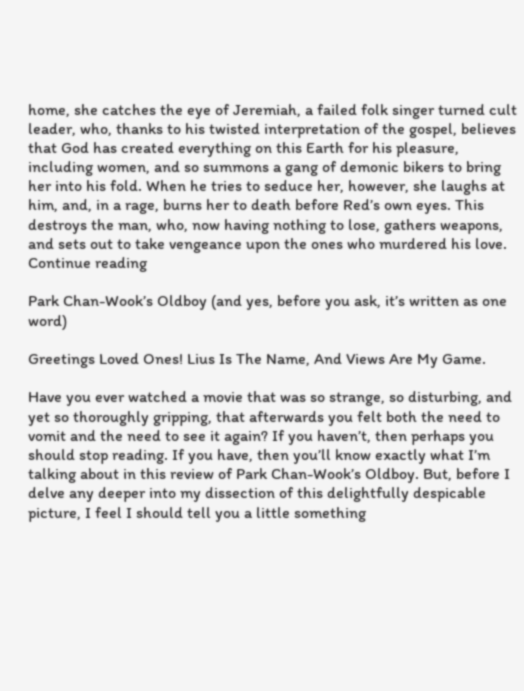home, she catches the eye of Jeremiah, a failed folk singer turned cult leader, who, thanks to his twisted interpretation of the gospel, believes that God has created everything on this Earth for his pleasure, including women, and so summons a gang of demonic bikers to bring her into his fold. When he tries to seduce her, however, she laughs at him, and, in a rage, burns her to death before Red’s own eyes. This destroys the man, who, now having nothing to lose, gathers weapons, and sets out to take vengeance upon the ones who murdered his love. Continue reading

Park Chan-Wook’s Oldboy (and yes, before you ask, it’s written as one word)

Greetings Loved Ones! Lius Is The Name, And Views Are My Game.

Have you ever watched a movie that was so strange, so disturbing, and yet so thoroughly gripping, that afterwards you felt both the need to vomit and the need to see it again? If you haven’t, then perhaps you should stop reading. If you have, then you’ll know exactly what I’m talking about in this review of Park Chan-Wook’s Oldboy. But, before I delve any deeper into my dissection of this delightfully despicable picture, I feel I should tell you a little something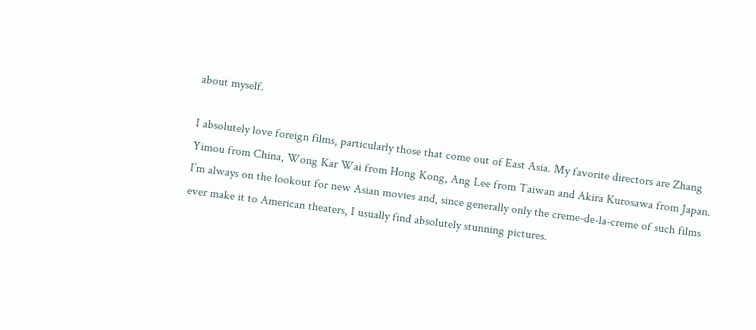about myself.

I absolutely love foreign films, particularly those that come out of East Asia. My favorite directors are Zhang Yimou from China, Wong Kar Wai from Hong Kong, Ang Lee from Taiwan and Akira Kurosawa from Japan. I’m always on the lookout for new Asian movies and, since generally only the creme-de-la-creme of such films ever make it to American theaters, I usually find absolutely stunning pictures.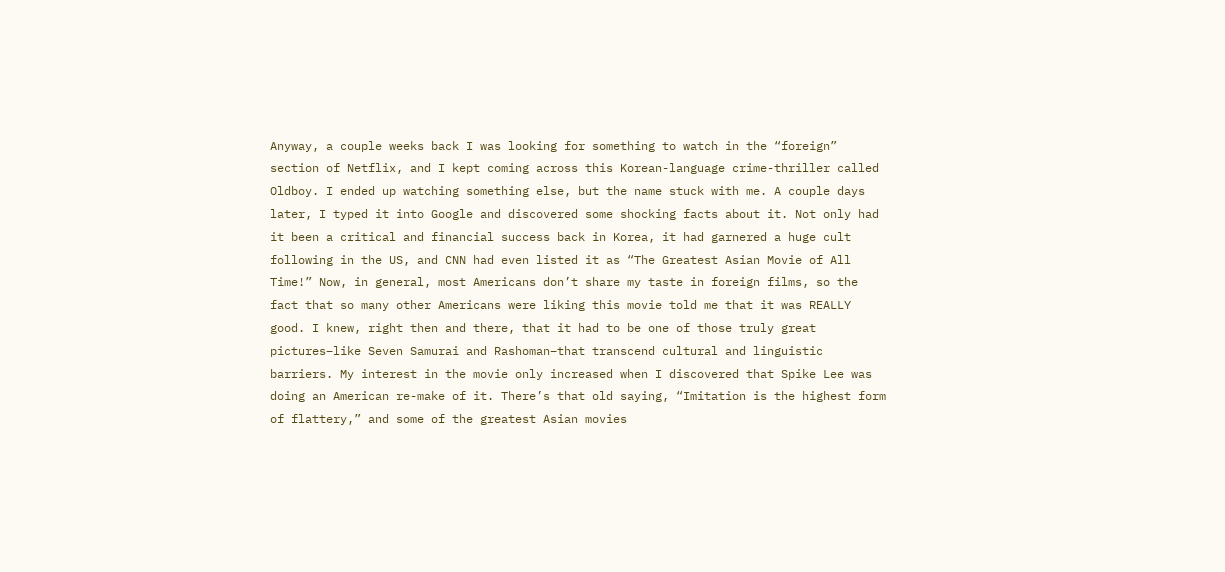Anyway, a couple weeks back I was looking for something to watch in the “foreign” section of Netflix, and I kept coming across this Korean-language crime-thriller called Oldboy. I ended up watching something else, but the name stuck with me. A couple days later, I typed it into Google and discovered some shocking facts about it. Not only had it been a critical and financial success back in Korea, it had garnered a huge cult following in the US, and CNN had even listed it as “The Greatest Asian Movie of All Time!” Now, in general, most Americans don’t share my taste in foreign films, so the fact that so many other Americans were liking this movie told me that it was REALLY good. I knew, right then and there, that it had to be one of those truly great pictures–like Seven Samurai and Rashoman–that transcend cultural and linguistic barriers. My interest in the movie only increased when I discovered that Spike Lee was doing an American re-make of it. There’s that old saying, “Imitation is the highest form of flattery,” and some of the greatest Asian movies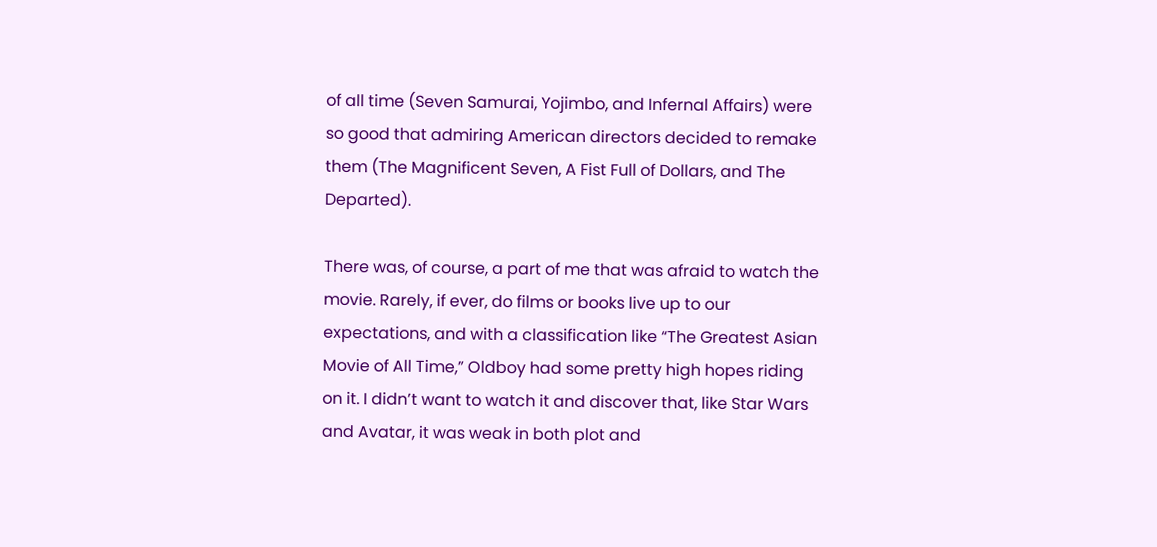of all time (Seven Samurai, Yojimbo, and Infernal Affairs) were so good that admiring American directors decided to remake them (The Magnificent Seven, A Fist Full of Dollars, and The Departed).

There was, of course, a part of me that was afraid to watch the movie. Rarely, if ever, do films or books live up to our expectations, and with a classification like “The Greatest Asian Movie of All Time,” Oldboy had some pretty high hopes riding on it. I didn’t want to watch it and discover that, like Star Wars and Avatar, it was weak in both plot and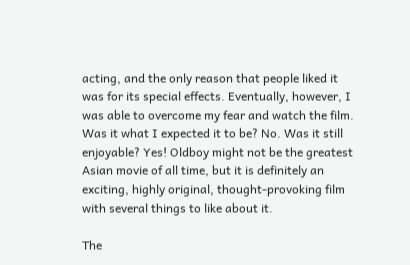acting, and the only reason that people liked it was for its special effects. Eventually, however, I was able to overcome my fear and watch the film. Was it what I expected it to be? No. Was it still enjoyable? Yes! Oldboy might not be the greatest Asian movie of all time, but it is definitely an exciting, highly original, thought-provoking film with several things to like about it.

The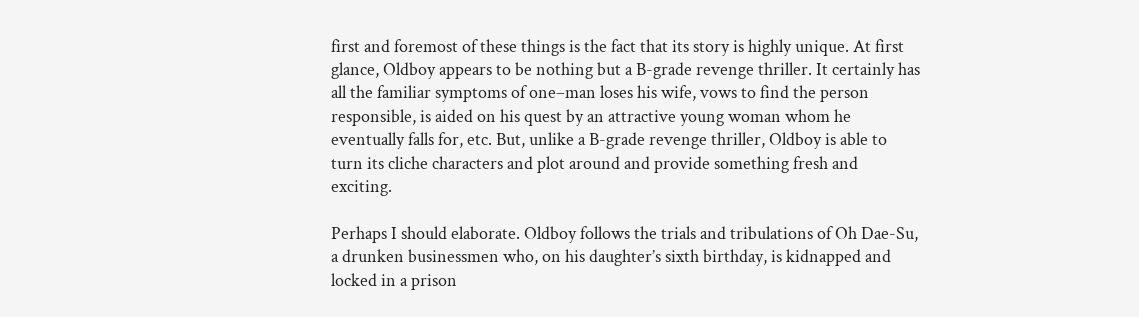first and foremost of these things is the fact that its story is highly unique. At first glance, Oldboy appears to be nothing but a B-grade revenge thriller. It certainly has all the familiar symptoms of one–man loses his wife, vows to find the person responsible, is aided on his quest by an attractive young woman whom he eventually falls for, etc. But, unlike a B-grade revenge thriller, Oldboy is able to turn its cliche characters and plot around and provide something fresh and exciting.

Perhaps I should elaborate. Oldboy follows the trials and tribulations of Oh Dae-Su, a drunken businessmen who, on his daughter’s sixth birthday, is kidnapped and locked in a prison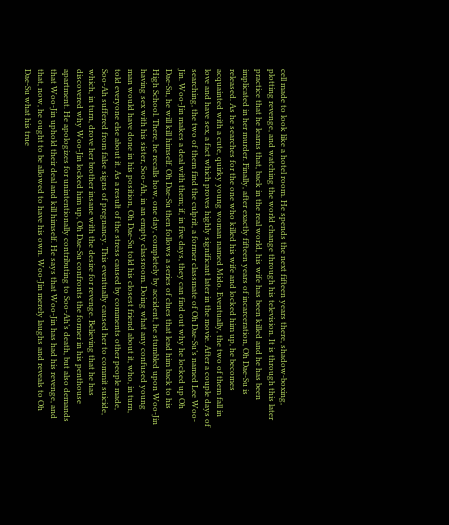cell made to look like a hotel room. He spends the next fifteen years there, shadow-boxing, plotting revenge, and watching the world change through his television. It is through this later practice that he learns that, back in the real world, his wife has been killed and he has been implicated in her murder. Finally, after exactly fifteen years of incarceration, Oh Dae-Su is released. As he searches for the one who killed his wife and locked him up, he becomes acquainted with a cute, quirky young woman named Mido. Eventually, the two of them fall in love and have sex, a fact which proves highly significant later in the movie. After a couple days of searching, the two of them find the culprit, a former classmate of Oh Dae-Su’s named Lee Woo-Jin. Woo-Jin makes a deal with them; if, in five days, they can find out why he locked up Oh Dae-Su, he will kill himself. Oh Dae-Su then follows a series of clues that lead him back to his High School. There, he recalls how, one day, completely by accident, he stumbled upon Woo-Jin having sex with his sister, Soo-Ah, in an empty classroom. Doing what any confused young man would have done in his position, Oh Dae-Su told his closest friend about it, who, in turn, told everyone else about it. As a result of the stress caused by comments other people made, Soo-Ah suffered from false signs of pregnancy. This eventually caused her to commit suicide, which, in turn, drove her brother insane with the desire for revenge. Believing that he has discovered why Woo-Jin locked him up, Oh Dae-Su confronts the former in his penthouse apartment. He apologizes for unintentionally contributing to Soo-Ah’s death, but also demands that Woo-Jin uphold their deal and kill himself. He says that Woo-Jin has had his revenge, and that, now, he ought to be allowed to have his own. Woo-Jin merely laughs and reveals to Oh Dae-Su what his true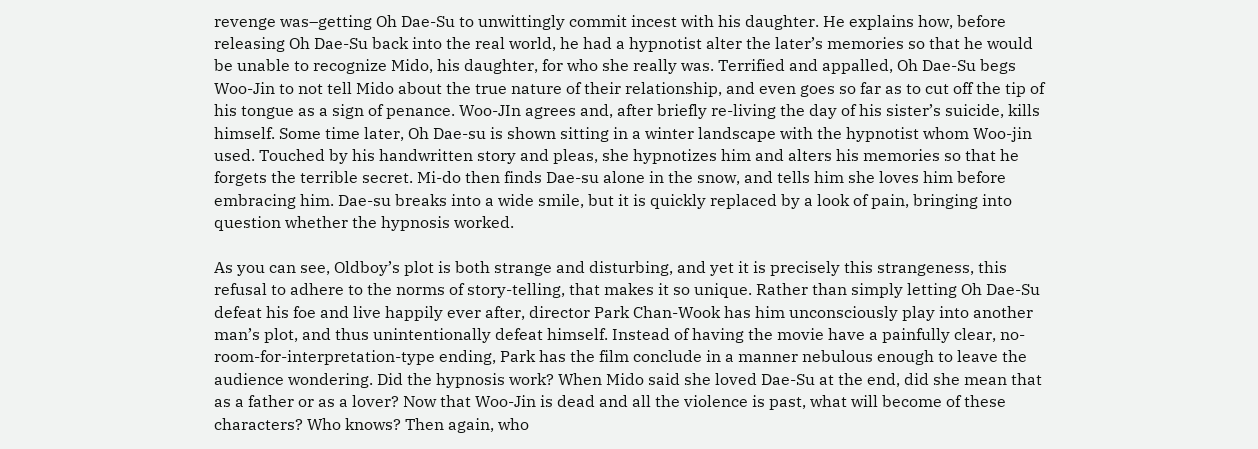revenge was–getting Oh Dae-Su to unwittingly commit incest with his daughter. He explains how, before releasing Oh Dae-Su back into the real world, he had a hypnotist alter the later’s memories so that he would be unable to recognize Mido, his daughter, for who she really was. Terrified and appalled, Oh Dae-Su begs Woo-Jin to not tell Mido about the true nature of their relationship, and even goes so far as to cut off the tip of his tongue as a sign of penance. Woo-JIn agrees and, after briefly re-living the day of his sister’s suicide, kills himself. Some time later, Oh Dae-su is shown sitting in a winter landscape with the hypnotist whom Woo-jin used. Touched by his handwritten story and pleas, she hypnotizes him and alters his memories so that he forgets the terrible secret. Mi-do then finds Dae-su alone in the snow, and tells him she loves him before embracing him. Dae-su breaks into a wide smile, but it is quickly replaced by a look of pain, bringing into question whether the hypnosis worked.

As you can see, Oldboy’s plot is both strange and disturbing, and yet it is precisely this strangeness, this refusal to adhere to the norms of story-telling, that makes it so unique. Rather than simply letting Oh Dae-Su defeat his foe and live happily ever after, director Park Chan-Wook has him unconsciously play into another man’s plot, and thus unintentionally defeat himself. Instead of having the movie have a painfully clear, no-room-for-interpretation-type ending, Park has the film conclude in a manner nebulous enough to leave the audience wondering. Did the hypnosis work? When Mido said she loved Dae-Su at the end, did she mean that as a father or as a lover? Now that Woo-Jin is dead and all the violence is past, what will become of these characters? Who knows? Then again, who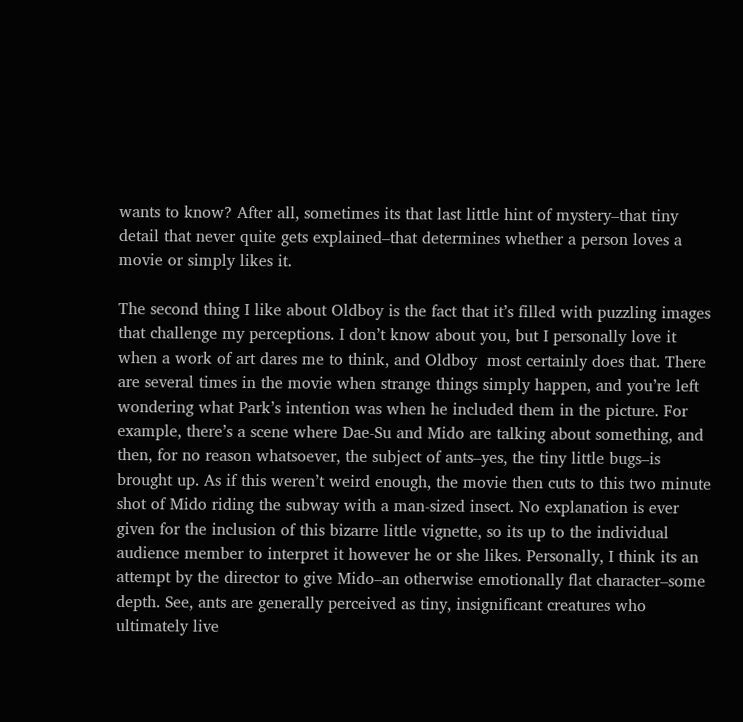wants to know? After all, sometimes its that last little hint of mystery–that tiny detail that never quite gets explained–that determines whether a person loves a movie or simply likes it.

The second thing I like about Oldboy is the fact that it’s filled with puzzling images that challenge my perceptions. I don’t know about you, but I personally love it when a work of art dares me to think, and Oldboy  most certainly does that. There are several times in the movie when strange things simply happen, and you’re left wondering what Park’s intention was when he included them in the picture. For example, there’s a scene where Dae-Su and Mido are talking about something, and then, for no reason whatsoever, the subject of ants–yes, the tiny little bugs–is brought up. As if this weren’t weird enough, the movie then cuts to this two minute shot of Mido riding the subway with a man-sized insect. No explanation is ever given for the inclusion of this bizarre little vignette, so its up to the individual audience member to interpret it however he or she likes. Personally, I think its an attempt by the director to give Mido–an otherwise emotionally flat character–some depth. See, ants are generally perceived as tiny, insignificant creatures who ultimately live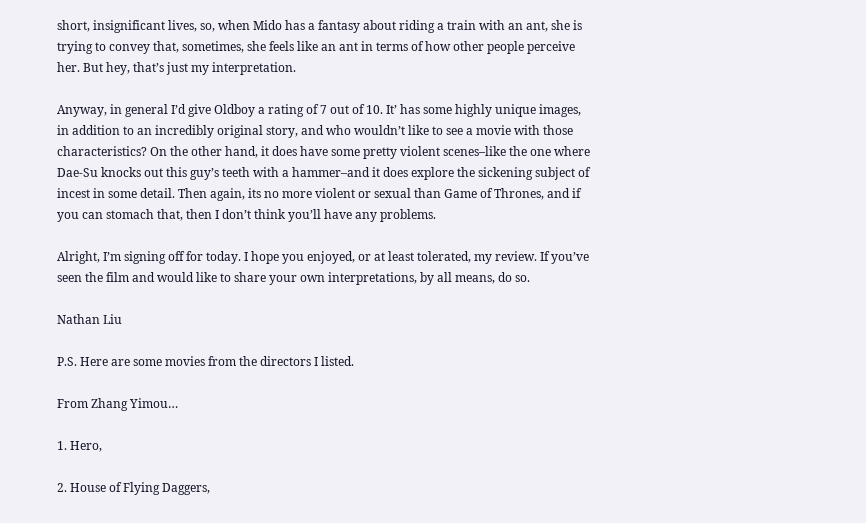short, insignificant lives, so, when Mido has a fantasy about riding a train with an ant, she is trying to convey that, sometimes, she feels like an ant in terms of how other people perceive her. But hey, that’s just my interpretation.

Anyway, in general I’d give Oldboy a rating of 7 out of 10. It’ has some highly unique images, in addition to an incredibly original story, and who wouldn’t like to see a movie with those characteristics? On the other hand, it does have some pretty violent scenes–like the one where Dae-Su knocks out this guy’s teeth with a hammer–and it does explore the sickening subject of incest in some detail. Then again, its no more violent or sexual than Game of Thrones, and if you can stomach that, then I don’t think you’ll have any problems.

Alright, I’m signing off for today. I hope you enjoyed, or at least tolerated, my review. If you’ve seen the film and would like to share your own interpretations, by all means, do so.

Nathan Liu

P.S. Here are some movies from the directors I listed.

From Zhang Yimou…

1. Hero,

2. House of Flying Daggers,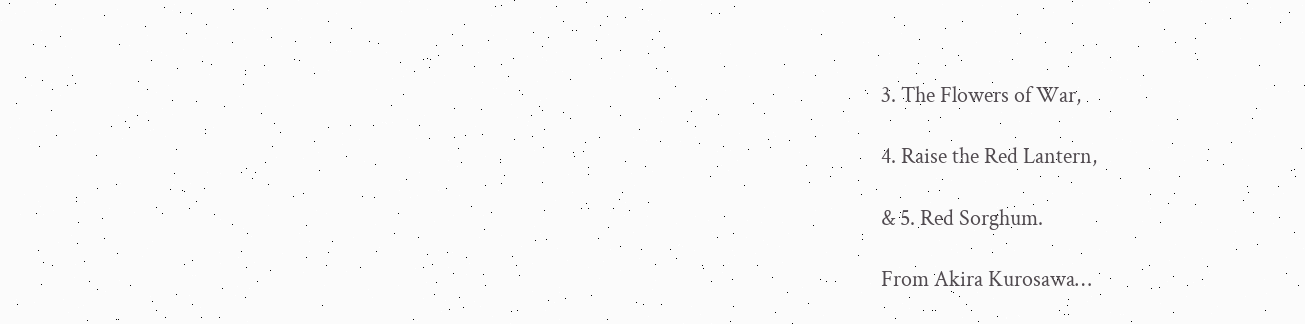3. The Flowers of War,

4. Raise the Red Lantern,

& 5. Red Sorghum.

From Akira Kurosawa…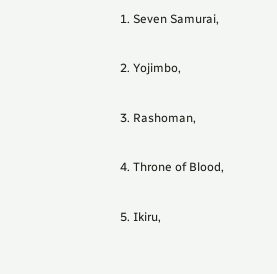1. Seven Samurai,

2. Yojimbo,

3. Rashoman,

4. Throne of Blood,

5. Ikiru,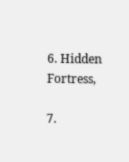6. Hidden Fortress,

7.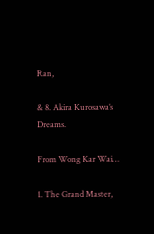Ran,

& 8. Akira Kurosawa’s Dreams.

From Wong Kar Wai…

1. The Grand Master,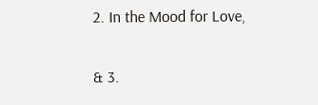2. In the Mood for Love,

& 3.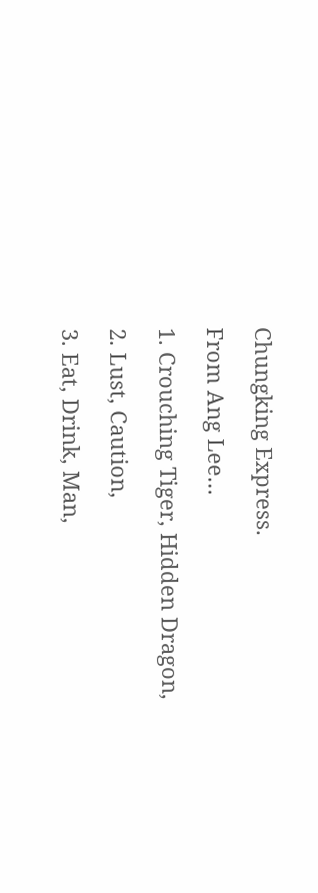Chungking Express.

From Ang Lee…

1. Crouching Tiger, Hidden Dragon,

2. Lust, Caution,

3. Eat, Drink, Man,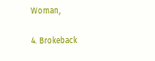Woman,

4. Brokeback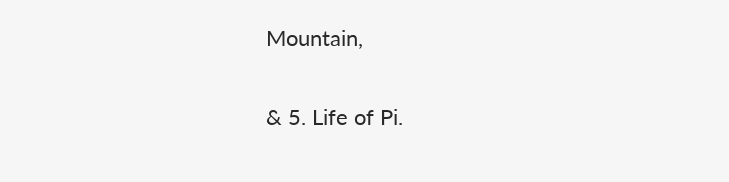Mountain,

& 5. Life of Pi.